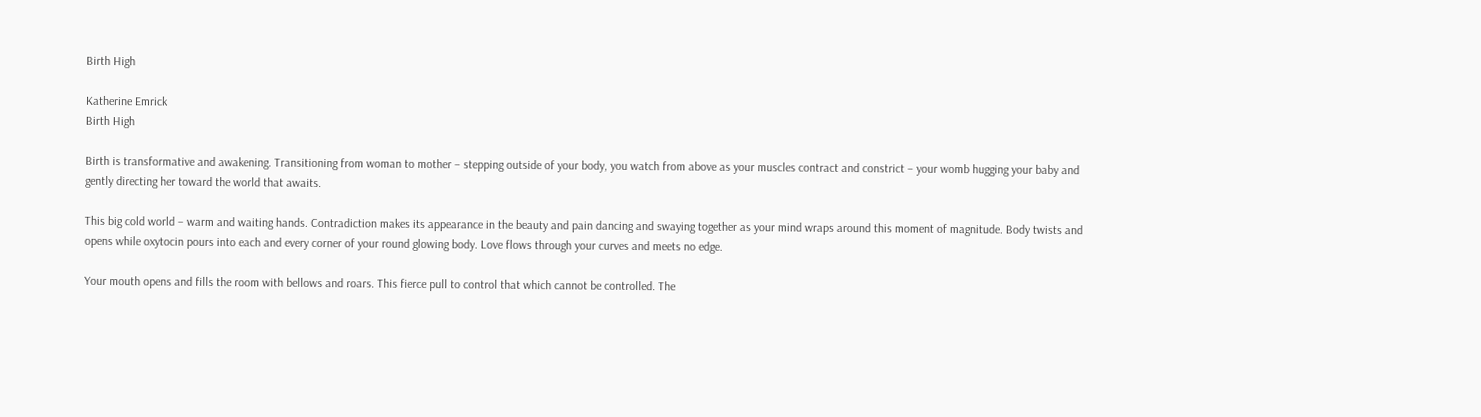Birth High

Katherine Emrick
Birth High

Birth is transformative and awakening. Transitioning from woman to mother – stepping outside of your body, you watch from above as your muscles contract and constrict – your womb hugging your baby and gently directing her toward the world that awaits.

This big cold world – warm and waiting hands. Contradiction makes its appearance in the beauty and pain dancing and swaying together as your mind wraps around this moment of magnitude. Body twists and opens while oxytocin pours into each and every corner of your round glowing body. Love flows through your curves and meets no edge.

Your mouth opens and fills the room with bellows and roars. This fierce pull to control that which cannot be controlled. The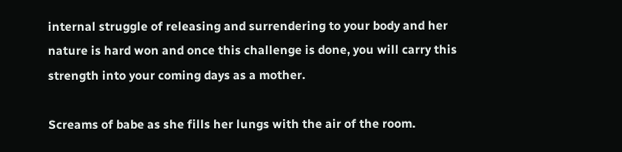internal struggle of releasing and surrendering to your body and her nature is hard won and once this challenge is done, you will carry this strength into your coming days as a mother.

Screams of babe as she fills her lungs with the air of the room.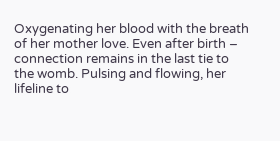Oxygenating her blood with the breath of her mother love. Even after birth – connection remains in the last tie to the womb. Pulsing and flowing, her lifeline to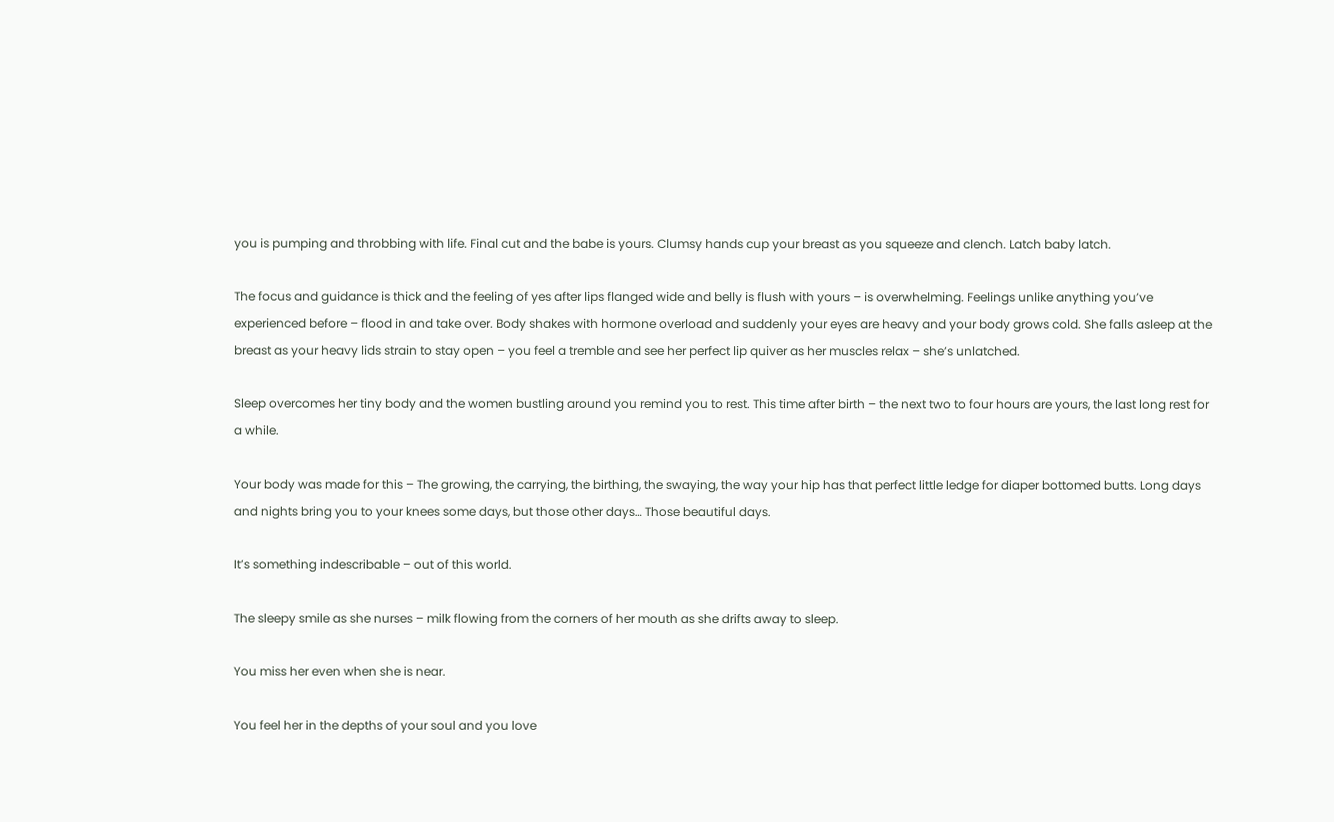you is pumping and throbbing with life. Final cut and the babe is yours. Clumsy hands cup your breast as you squeeze and clench. Latch baby latch.

The focus and guidance is thick and the feeling of yes after lips flanged wide and belly is flush with yours – is overwhelming. Feelings unlike anything you’ve experienced before – flood in and take over. Body shakes with hormone overload and suddenly your eyes are heavy and your body grows cold. She falls asleep at the breast as your heavy lids strain to stay open – you feel a tremble and see her perfect lip quiver as her muscles relax – she’s unlatched.

Sleep overcomes her tiny body and the women bustling around you remind you to rest. This time after birth – the next two to four hours are yours, the last long rest for a while.

Your body was made for this – The growing, the carrying, the birthing, the swaying, the way your hip has that perfect little ledge for diaper bottomed butts. Long days and nights bring you to your knees some days, but those other days… Those beautiful days.

It’s something indescribable – out of this world.

The sleepy smile as she nurses – milk flowing from the corners of her mouth as she drifts away to sleep.

You miss her even when she is near.

You feel her in the depths of your soul and you love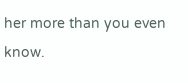her more than you even know.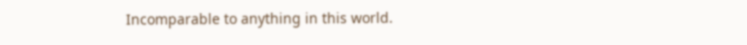Incomparable to anything in this world.